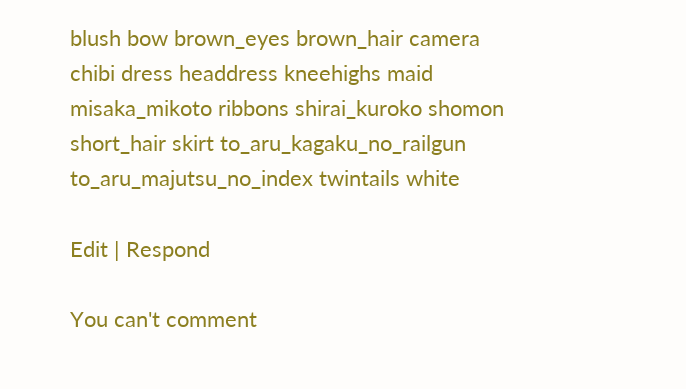blush bow brown_eyes brown_hair camera chibi dress headdress kneehighs maid misaka_mikoto ribbons shirai_kuroko shomon short_hair skirt to_aru_kagaku_no_railgun to_aru_majutsu_no_index twintails white

Edit | Respond

You can't comment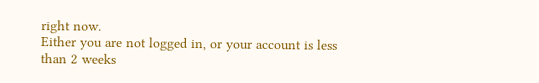right now.
Either you are not logged in, or your account is less than 2 weeks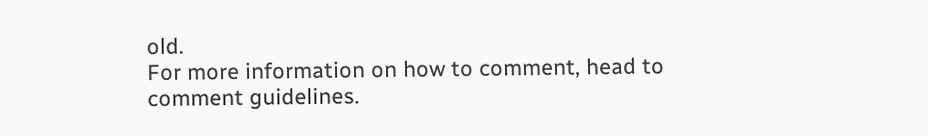old.
For more information on how to comment, head to comment guidelines.